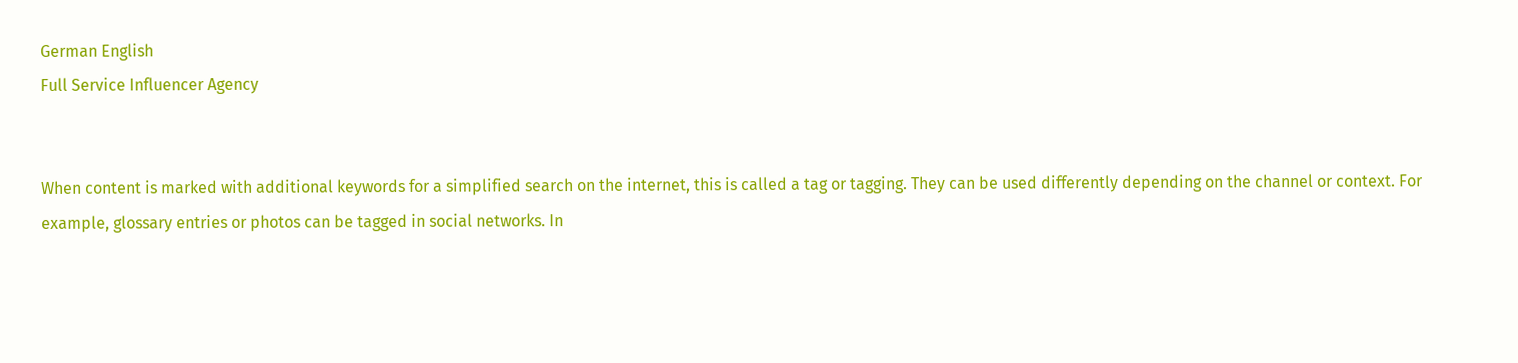German English
Full Service Influencer Agency


When content is marked with additional keywords for a simplified search on the internet, this is called a tag or tagging. They can be used differently depending on the channel or context. For example, glossary entries or photos can be tagged in social networks. In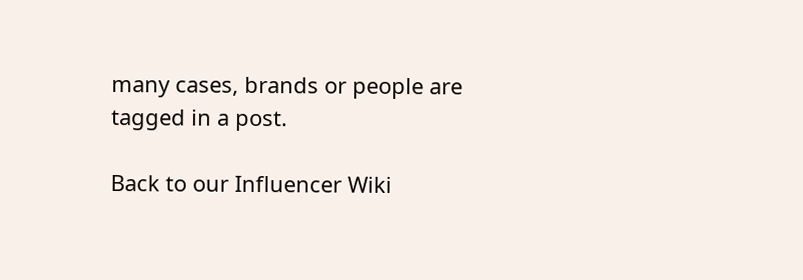many cases, brands or people are tagged in a post.

Back to our Influencer Wiki